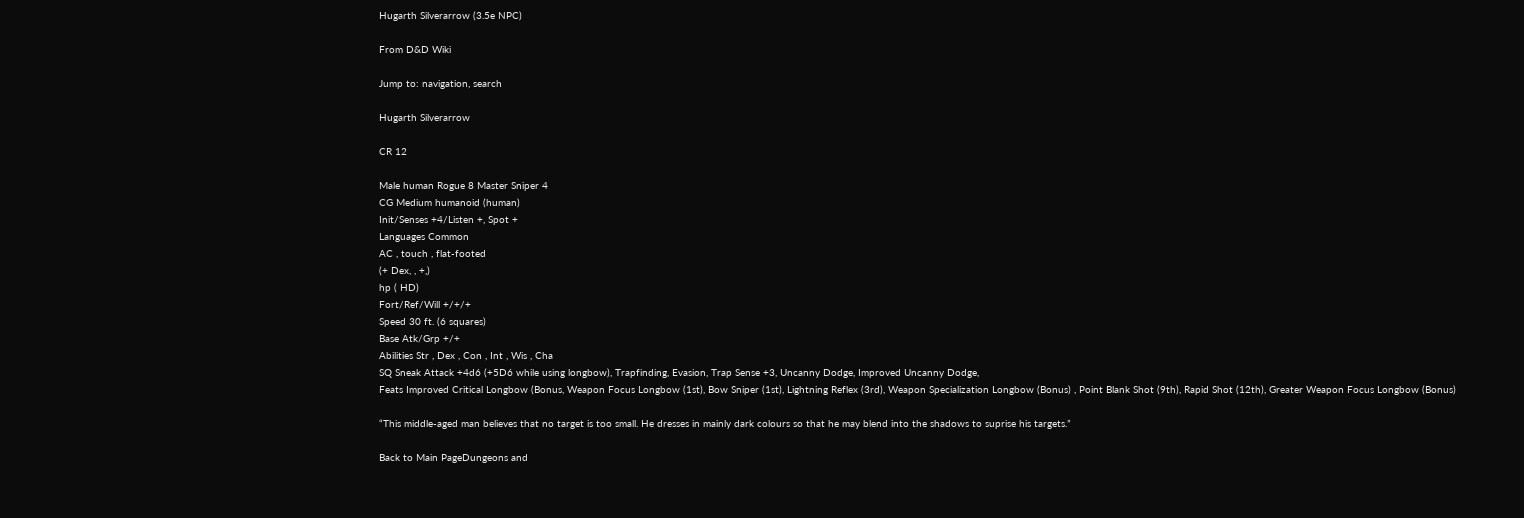Hugarth Silverarrow (3.5e NPC)

From D&D Wiki

Jump to: navigation, search

Hugarth Silverarrow

CR 12

Male human Rogue 8 Master Sniper 4
CG Medium humanoid (human)
Init/Senses +4/Listen +, Spot +
Languages Common
AC , touch , flat-footed
(+ Dex, , +,)
hp ( HD)
Fort/Ref/Will +/+/+
Speed 30 ft. (6 squares)
Base Atk/Grp +/+
Abilities Str , Dex , Con , Int , Wis , Cha
SQ Sneak Attack +4d6 (+5D6 while using longbow), Trapfinding, Evasion, Trap Sense +3, Uncanny Dodge, Improved Uncanny Dodge,
Feats Improved Critical Longbow (Bonus, Weapon Focus Longbow (1st), Bow Sniper (1st), Lightning Reflex (3rd), Weapon Specialization Longbow (Bonus) , Point Blank Shot (9th), Rapid Shot (12th), Greater Weapon Focus Longbow (Bonus)

“This middle-aged man believes that no target is too small. He dresses in mainly dark colours so that he may blend into the shadows to suprise his targets.”

Back to Main PageDungeons and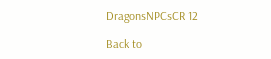DragonsNPCsCR 12

Back to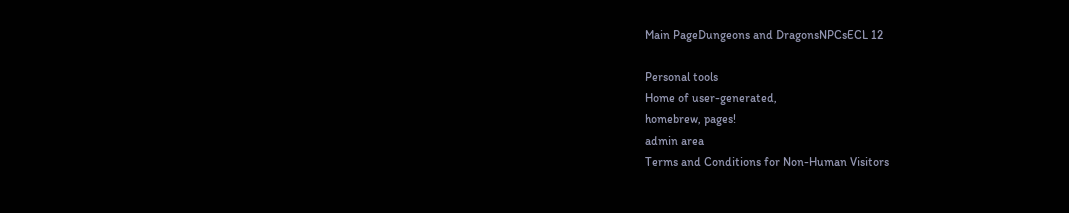Main PageDungeons and DragonsNPCsECL 12

Personal tools
Home of user-generated,
homebrew, pages!
admin area
Terms and Conditions for Non-Human Visitors